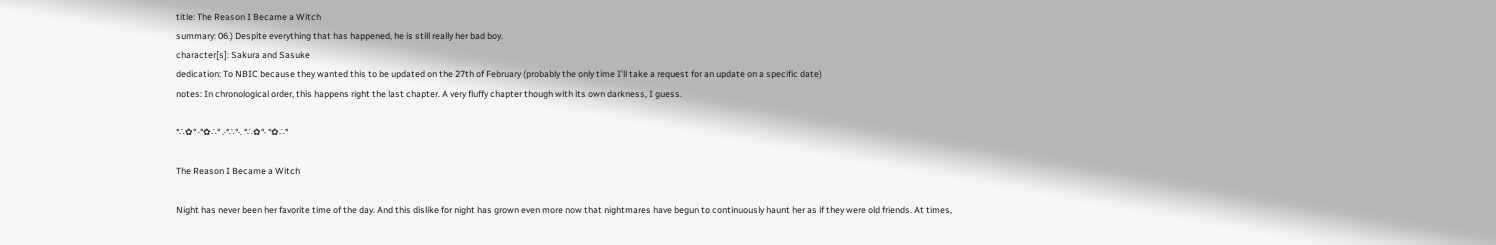title: The Reason I Became a Witch
summary: 06.) Despite everything that has happened, he is still really her bad boy.
character[s]: Sakura and Sasuke
dedication: To NBIC because they wanted this to be updated on the 27th of February (probably the only time I'll take a request for an update on a specific date)
notes: In chronological order, this happens right the last chapter. A very fluffy chapter though with its own darkness, I guess.

°∴✿° ·°✿∴° .·°∴°·. °∴✿°· °✿∴°

The Reason I Became a Witch

Night has never been her favorite time of the day. And this dislike for night has grown even more now that nightmares have begun to continuously haunt her as if they were old friends. At times,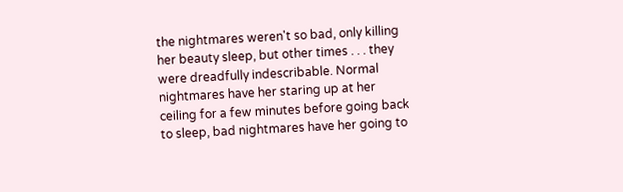the nightmares weren't so bad, only killing her beauty sleep, but other times . . . they were dreadfully indescribable. Normal nightmares have her staring up at her ceiling for a few minutes before going back to sleep, bad nightmares have her going to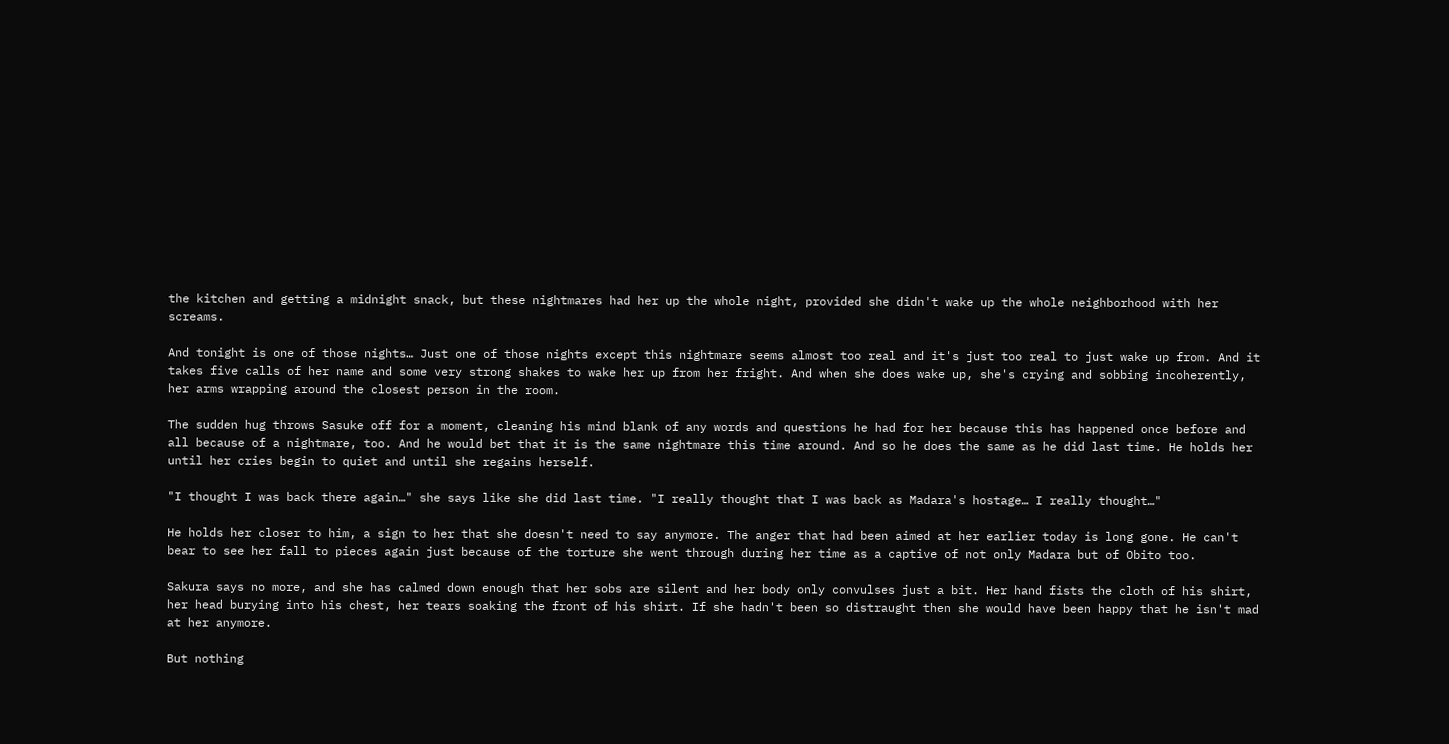the kitchen and getting a midnight snack, but these nightmares had her up the whole night, provided she didn't wake up the whole neighborhood with her screams.

And tonight is one of those nights… Just one of those nights except this nightmare seems almost too real and it's just too real to just wake up from. And it takes five calls of her name and some very strong shakes to wake her up from her fright. And when she does wake up, she's crying and sobbing incoherently, her arms wrapping around the closest person in the room.

The sudden hug throws Sasuke off for a moment, cleaning his mind blank of any words and questions he had for her because this has happened once before and all because of a nightmare, too. And he would bet that it is the same nightmare this time around. And so he does the same as he did last time. He holds her until her cries begin to quiet and until she regains herself.

"I thought I was back there again…" she says like she did last time. "I really thought that I was back as Madara's hostage… I really thought…"

He holds her closer to him, a sign to her that she doesn't need to say anymore. The anger that had been aimed at her earlier today is long gone. He can't bear to see her fall to pieces again just because of the torture she went through during her time as a captive of not only Madara but of Obito too.

Sakura says no more, and she has calmed down enough that her sobs are silent and her body only convulses just a bit. Her hand fists the cloth of his shirt, her head burying into his chest, her tears soaking the front of his shirt. If she hadn't been so distraught then she would have been happy that he isn't mad at her anymore.

But nothing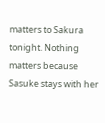matters to Sakura tonight. Nothing matters because Sasuke stays with her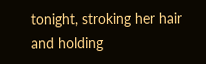tonight, stroking her hair and holding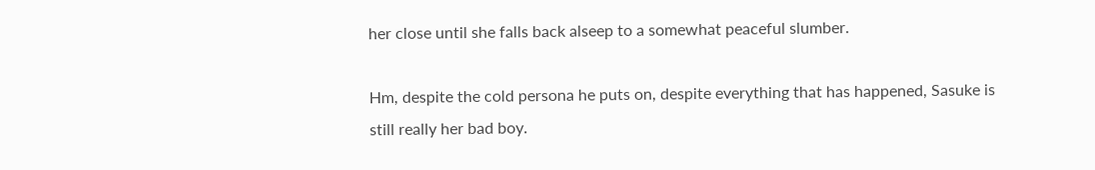her close until she falls back alseep to a somewhat peaceful slumber.

Hm, despite the cold persona he puts on, despite everything that has happened, Sasuke is still really her bad boy.